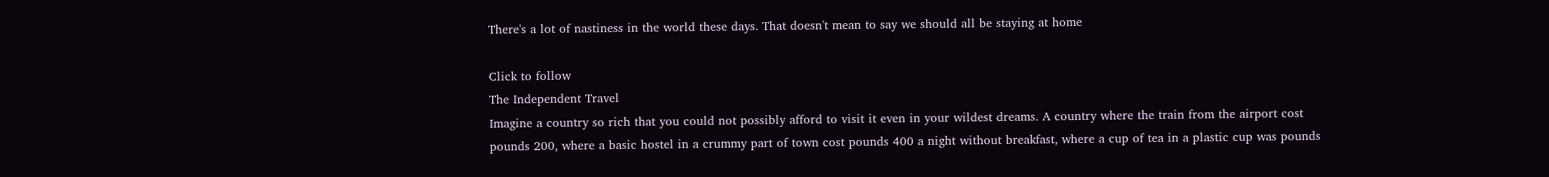There's a lot of nastiness in the world these days. That doesn't mean to say we should all be staying at home

Click to follow
The Independent Travel
Imagine a country so rich that you could not possibly afford to visit it even in your wildest dreams. A country where the train from the airport cost pounds 200, where a basic hostel in a crummy part of town cost pounds 400 a night without breakfast, where a cup of tea in a plastic cup was pounds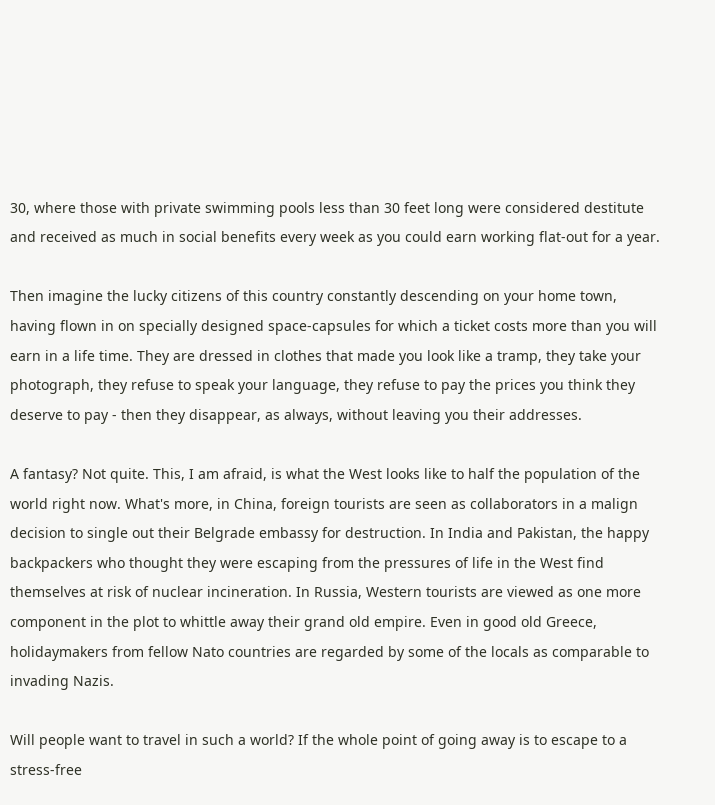30, where those with private swimming pools less than 30 feet long were considered destitute and received as much in social benefits every week as you could earn working flat-out for a year.

Then imagine the lucky citizens of this country constantly descending on your home town, having flown in on specially designed space-capsules for which a ticket costs more than you will earn in a life time. They are dressed in clothes that made you look like a tramp, they take your photograph, they refuse to speak your language, they refuse to pay the prices you think they deserve to pay - then they disappear, as always, without leaving you their addresses.

A fantasy? Not quite. This, I am afraid, is what the West looks like to half the population of the world right now. What's more, in China, foreign tourists are seen as collaborators in a malign decision to single out their Belgrade embassy for destruction. In India and Pakistan, the happy backpackers who thought they were escaping from the pressures of life in the West find themselves at risk of nuclear incineration. In Russia, Western tourists are viewed as one more component in the plot to whittle away their grand old empire. Even in good old Greece, holidaymakers from fellow Nato countries are regarded by some of the locals as comparable to invading Nazis.

Will people want to travel in such a world? If the whole point of going away is to escape to a stress-free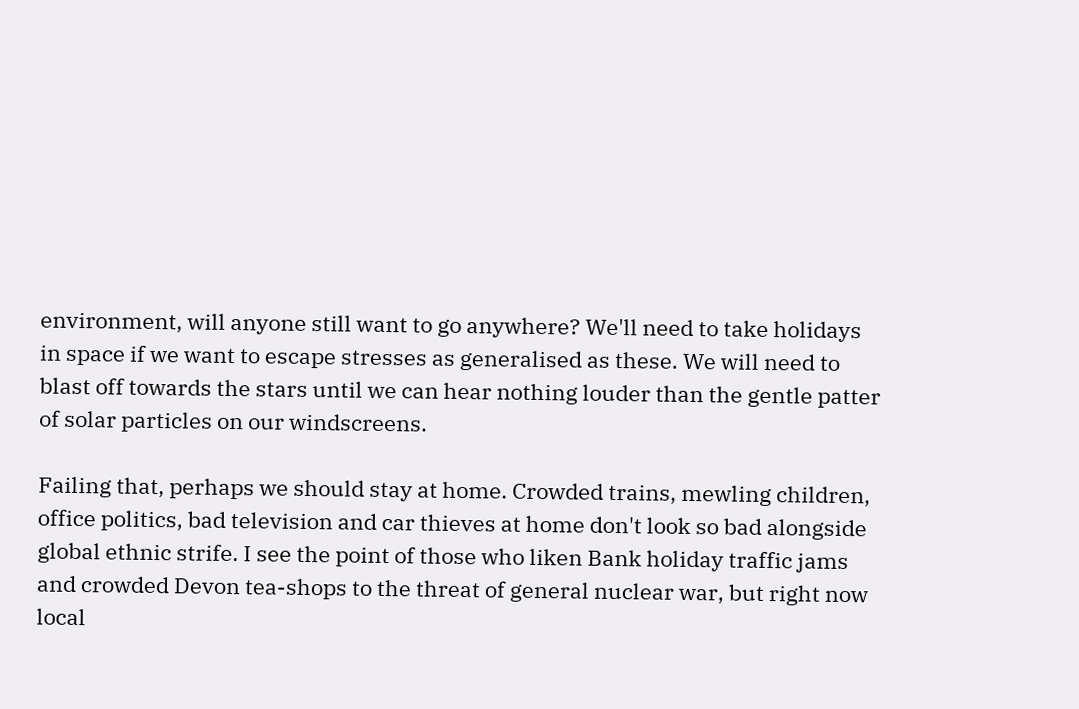environment, will anyone still want to go anywhere? We'll need to take holidays in space if we want to escape stresses as generalised as these. We will need to blast off towards the stars until we can hear nothing louder than the gentle patter of solar particles on our windscreens.

Failing that, perhaps we should stay at home. Crowded trains, mewling children, office politics, bad television and car thieves at home don't look so bad alongside global ethnic strife. I see the point of those who liken Bank holiday traffic jams and crowded Devon tea-shops to the threat of general nuclear war, but right now local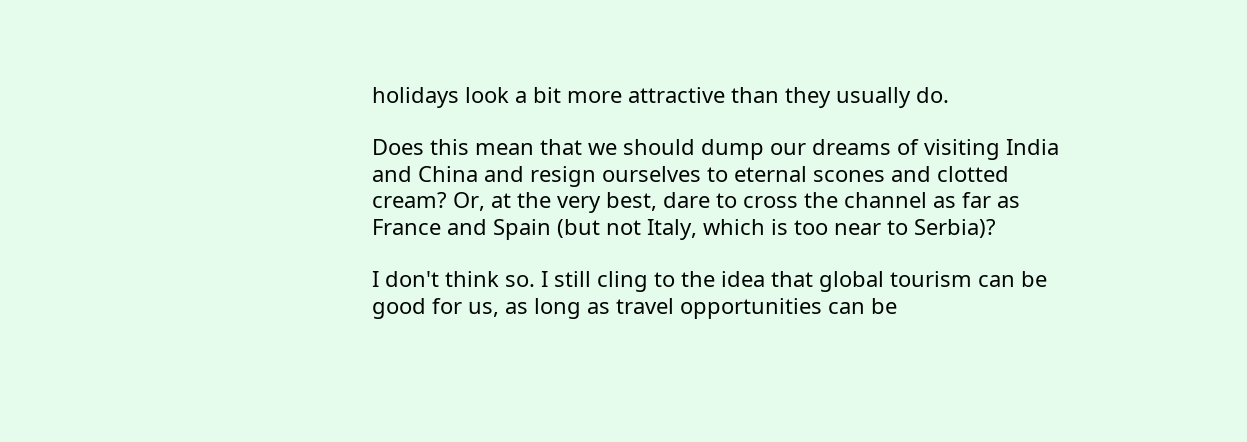holidays look a bit more attractive than they usually do.

Does this mean that we should dump our dreams of visiting India and China and resign ourselves to eternal scones and clotted cream? Or, at the very best, dare to cross the channel as far as France and Spain (but not Italy, which is too near to Serbia)?

I don't think so. I still cling to the idea that global tourism can be good for us, as long as travel opportunities can be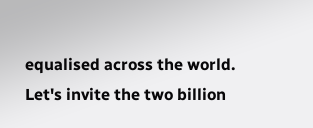equalised across the world. Let's invite the two billion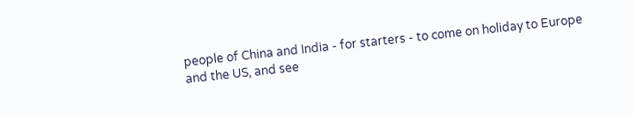people of China and India - for starters - to come on holiday to Europe and the US, and see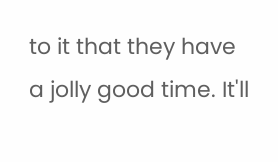to it that they have a jolly good time. It'll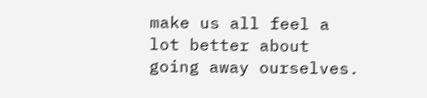make us all feel a lot better about going away ourselves.